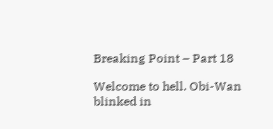Breaking Point – Part 18

Welcome to hell. Obi-Wan blinked in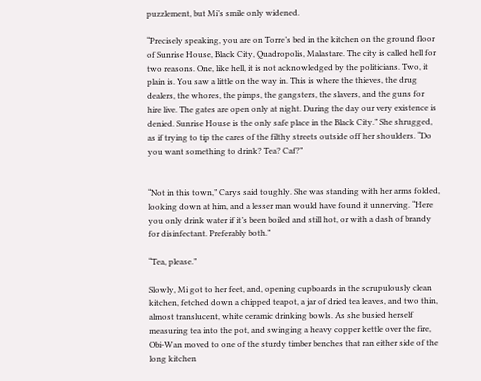puzzlement, but Mi’s smile only widened.

“Precisely speaking, you are on Torre’s bed in the kitchen on the ground floor of Sunrise House, Black City, Quadropolis, Malastare. The city is called hell for two reasons. One, like hell, it is not acknowledged by the politicians. Two, it plain is. You saw a little on the way in. This is where the thieves, the drug dealers, the whores, the pimps, the gangsters, the slavers, and the guns for hire live. The gates are open only at night. During the day our very existence is denied. Sunrise House is the only safe place in the Black City.” She shrugged, as if trying to tip the cares of the filthy streets outside off her shoulders. “Do you want something to drink? Tea? Caf?”


“Not in this town,” Carys said toughly. She was standing with her arms folded, looking down at him, and a lesser man would have found it unnerving. “Here you only drink water if it’s been boiled and still hot, or with a dash of brandy for disinfectant. Preferably both.”

“Tea, please.”

Slowly, Mi got to her feet, and, opening cupboards in the scrupulously clean kitchen, fetched down a chipped teapot, a jar of dried tea leaves, and two thin, almost translucent, white ceramic drinking bowls. As she busied herself measuring tea into the pot, and swinging a heavy copper kettle over the fire, Obi-Wan moved to one of the sturdy timber benches that ran either side of the long kitchen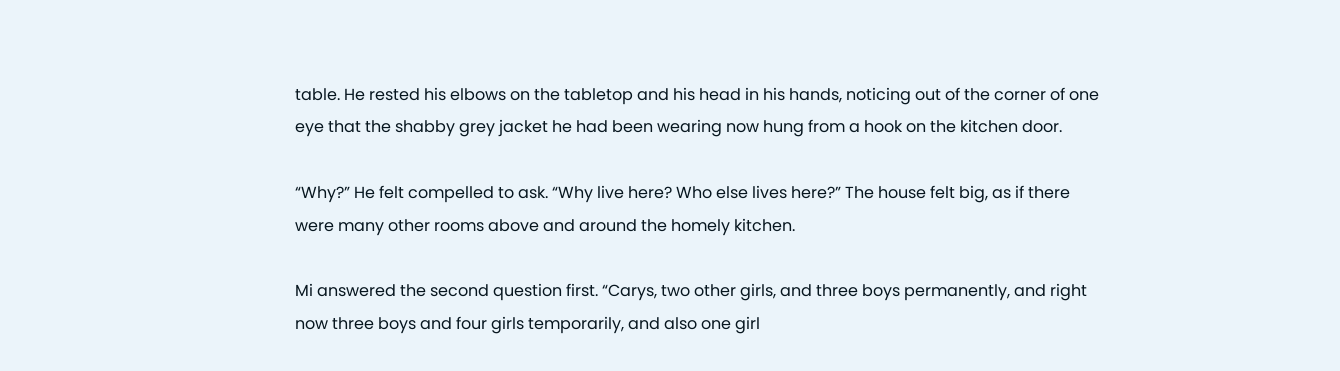table. He rested his elbows on the tabletop and his head in his hands, noticing out of the corner of one eye that the shabby grey jacket he had been wearing now hung from a hook on the kitchen door.

“Why?” He felt compelled to ask. “Why live here? Who else lives here?” The house felt big, as if there were many other rooms above and around the homely kitchen.

Mi answered the second question first. “Carys, two other girls, and three boys permanently, and right now three boys and four girls temporarily, and also one girl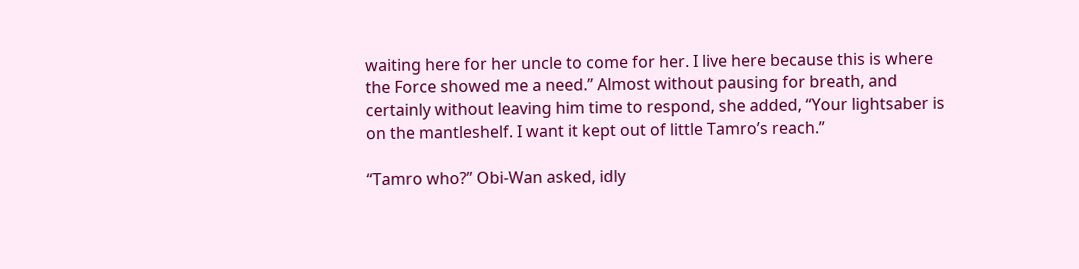waiting here for her uncle to come for her. I live here because this is where the Force showed me a need.” Almost without pausing for breath, and certainly without leaving him time to respond, she added, “Your lightsaber is on the mantleshelf. I want it kept out of little Tamro’s reach.”

“Tamro who?” Obi-Wan asked, idly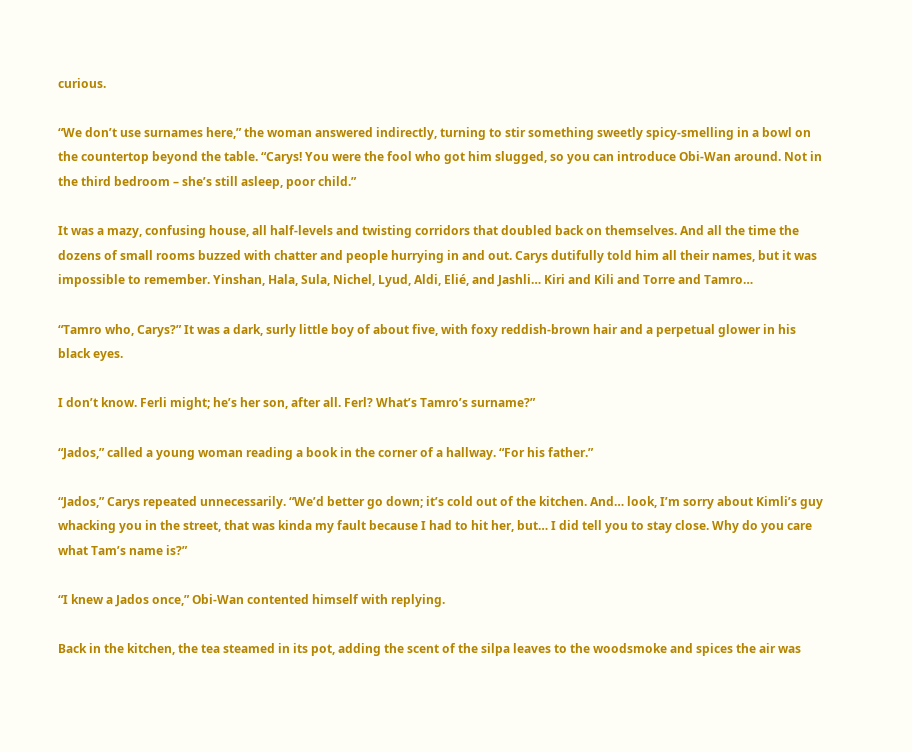curious.

“We don’t use surnames here,” the woman answered indirectly, turning to stir something sweetly spicy-smelling in a bowl on the countertop beyond the table. “Carys! You were the fool who got him slugged, so you can introduce Obi-Wan around. Not in the third bedroom – she’s still asleep, poor child.”

It was a mazy, confusing house, all half-levels and twisting corridors that doubled back on themselves. And all the time the dozens of small rooms buzzed with chatter and people hurrying in and out. Carys dutifully told him all their names, but it was impossible to remember. Yinshan, Hala, Sula, Nichel, Lyud, Aldi, Elié, and Jashli… Kiri and Kili and Torre and Tamro…

“Tamro who, Carys?” It was a dark, surly little boy of about five, with foxy reddish-brown hair and a perpetual glower in his black eyes.

I don’t know. Ferli might; he’s her son, after all. Ferl? What’s Tamro’s surname?”

“Jados,” called a young woman reading a book in the corner of a hallway. “For his father.”

“Jados,” Carys repeated unnecessarily. “We’d better go down; it’s cold out of the kitchen. And… look, I’m sorry about Kimli’s guy whacking you in the street, that was kinda my fault because I had to hit her, but… I did tell you to stay close. Why do you care what Tam’s name is?”

“I knew a Jados once,” Obi-Wan contented himself with replying.

Back in the kitchen, the tea steamed in its pot, adding the scent of the silpa leaves to the woodsmoke and spices the air was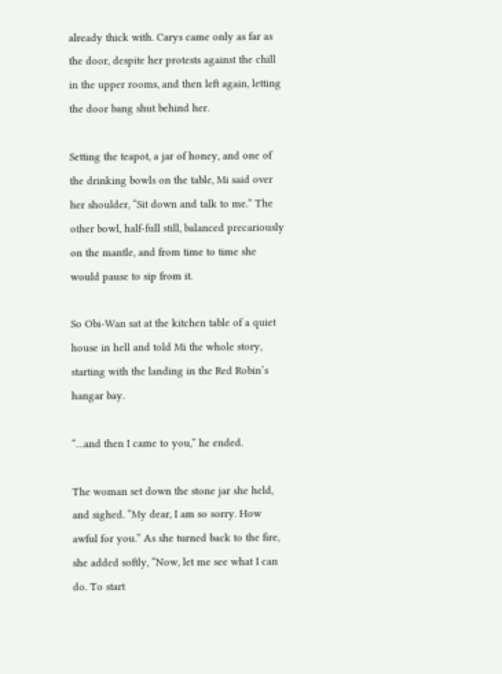already thick with. Carys came only as far as the door, despite her protests against the chill in the upper rooms, and then left again, letting the door bang shut behind her.

Setting the teapot, a jar of honey, and one of the drinking bowls on the table, Mi said over her shoulder, “Sit down and talk to me.” The other bowl, half-full still, balanced precariously on the mantle, and from time to time she would pause to sip from it.

So Obi-Wan sat at the kitchen table of a quiet house in hell and told Mi the whole story, starting with the landing in the Red Robin’s hangar bay.

“…and then I came to you,” he ended.

The woman set down the stone jar she held, and sighed. “My dear, I am so sorry. How awful for you.” As she turned back to the fire, she added softly, “Now, let me see what I can do. To start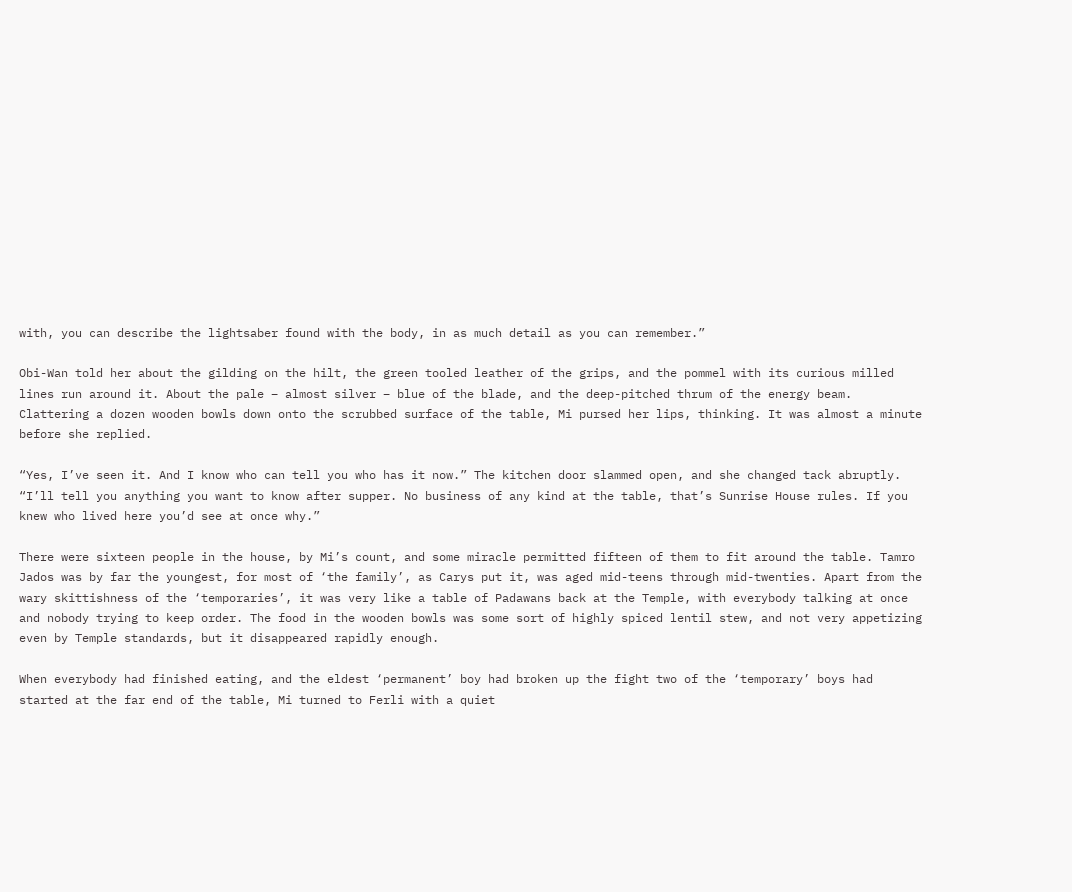with, you can describe the lightsaber found with the body, in as much detail as you can remember.”

Obi-Wan told her about the gilding on the hilt, the green tooled leather of the grips, and the pommel with its curious milled lines run around it. About the pale – almost silver – blue of the blade, and the deep-pitched thrum of the energy beam. Clattering a dozen wooden bowls down onto the scrubbed surface of the table, Mi pursed her lips, thinking. It was almost a minute before she replied.

“Yes, I’ve seen it. And I know who can tell you who has it now.” The kitchen door slammed open, and she changed tack abruptly. “I’ll tell you anything you want to know after supper. No business of any kind at the table, that’s Sunrise House rules. If you knew who lived here you’d see at once why.”

There were sixteen people in the house, by Mi’s count, and some miracle permitted fifteen of them to fit around the table. Tamro Jados was by far the youngest, for most of ‘the family’, as Carys put it, was aged mid-teens through mid-twenties. Apart from the wary skittishness of the ‘temporaries’, it was very like a table of Padawans back at the Temple, with everybody talking at once and nobody trying to keep order. The food in the wooden bowls was some sort of highly spiced lentil stew, and not very appetizing even by Temple standards, but it disappeared rapidly enough.

When everybody had finished eating, and the eldest ‘permanent’ boy had broken up the fight two of the ‘temporary’ boys had started at the far end of the table, Mi turned to Ferli with a quiet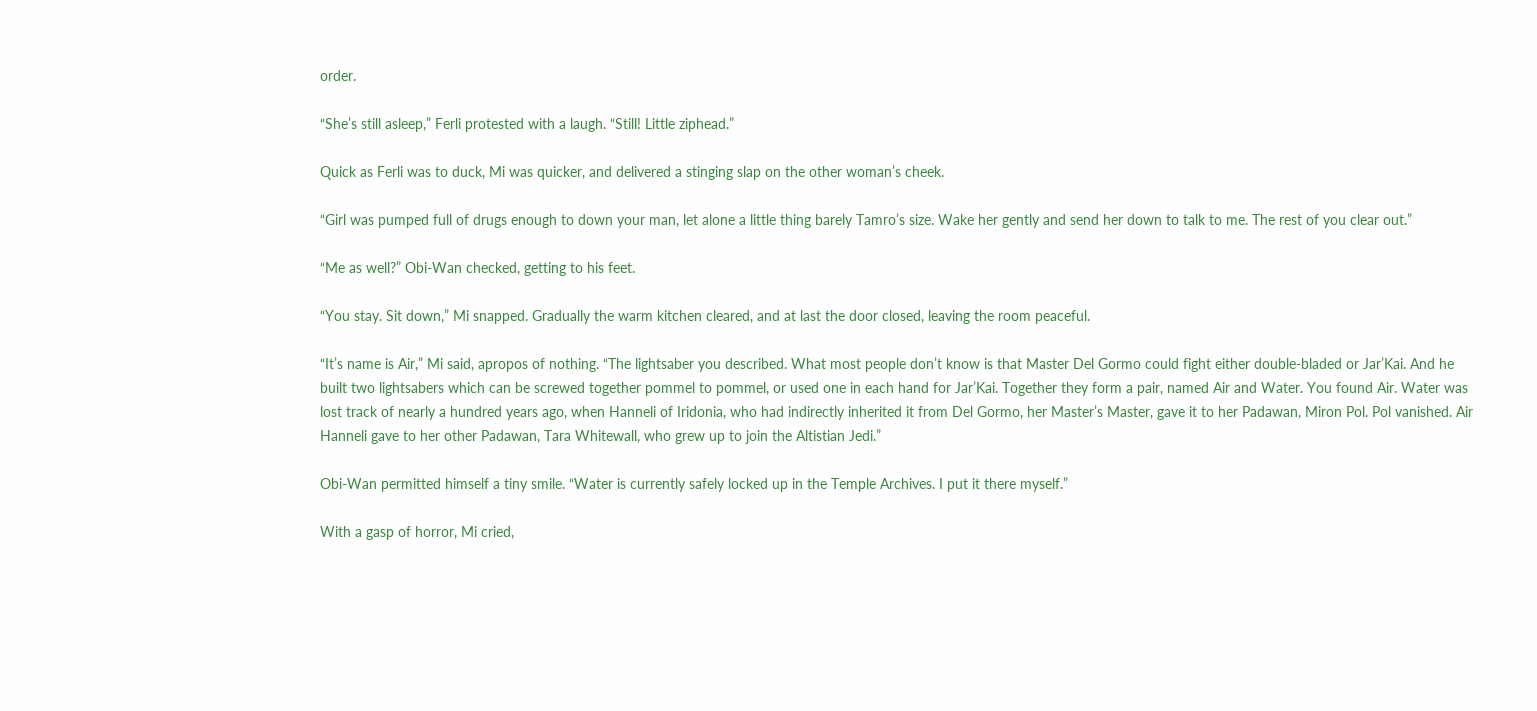order.

“She’s still asleep,” Ferli protested with a laugh. “Still! Little ziphead.”

Quick as Ferli was to duck, Mi was quicker, and delivered a stinging slap on the other woman’s cheek.

“Girl was pumped full of drugs enough to down your man, let alone a little thing barely Tamro’s size. Wake her gently and send her down to talk to me. The rest of you clear out.”

“Me as well?” Obi-Wan checked, getting to his feet.

“You stay. Sit down,” Mi snapped. Gradually the warm kitchen cleared, and at last the door closed, leaving the room peaceful.

“It’s name is Air,” Mi said, apropos of nothing. “The lightsaber you described. What most people don’t know is that Master Del Gormo could fight either double-bladed or Jar’Kai. And he built two lightsabers which can be screwed together pommel to pommel, or used one in each hand for Jar’Kai. Together they form a pair, named Air and Water. You found Air. Water was lost track of nearly a hundred years ago, when Hanneli of Iridonia, who had indirectly inherited it from Del Gormo, her Master’s Master, gave it to her Padawan, Miron Pol. Pol vanished. Air Hanneli gave to her other Padawan, Tara Whitewall, who grew up to join the Altistian Jedi.”

Obi-Wan permitted himself a tiny smile. “Water is currently safely locked up in the Temple Archives. I put it there myself.”

With a gasp of horror, Mi cried,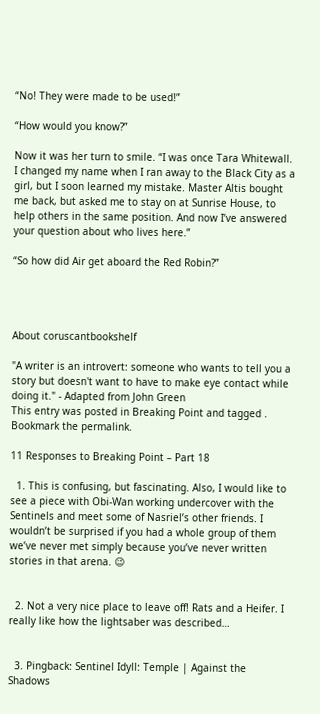“No! They were made to be used!”

“How would you know?”

Now it was her turn to smile. “I was once Tara Whitewall. I changed my name when I ran away to the Black City as a girl, but I soon learned my mistake. Master Altis bought me back, but asked me to stay on at Sunrise House, to help others in the same position. And now I’ve answered your question about who lives here.”

“So how did Air get aboard the Red Robin?”




About coruscantbookshelf

"A writer is an introvert: someone who wants to tell you a story but doesn't want to have to make eye contact while doing it." - Adapted from John Green
This entry was posted in Breaking Point and tagged . Bookmark the permalink.

11 Responses to Breaking Point – Part 18

  1. This is confusing, but fascinating. Also, I would like to see a piece with Obi-Wan working undercover with the Sentinels and meet some of Nasriel’s other friends. I wouldn’t be surprised if you had a whole group of them we’ve never met simply because you’ve never written stories in that arena. 😉


  2. Not a very nice place to leave off! Rats and a Heifer. I really like how the lightsaber was described…


  3. Pingback: Sentinel Idyll: Temple | Against the Shadows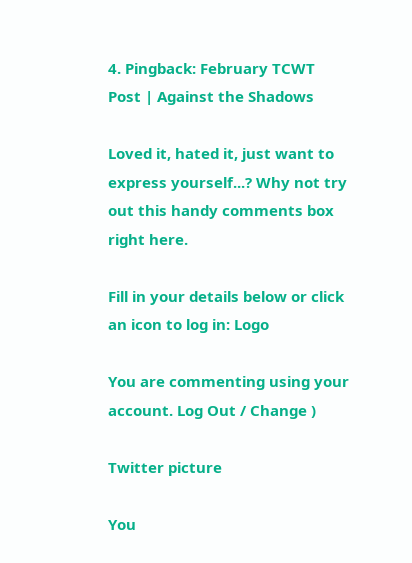4. Pingback: February TCWT Post | Against the Shadows

Loved it, hated it, just want to express yourself...? Why not try out this handy comments box right here.

Fill in your details below or click an icon to log in: Logo

You are commenting using your account. Log Out / Change )

Twitter picture

You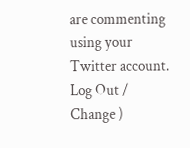are commenting using your Twitter account. Log Out / Change )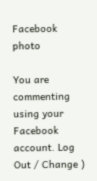Facebook photo

You are commenting using your Facebook account. Log Out / Change )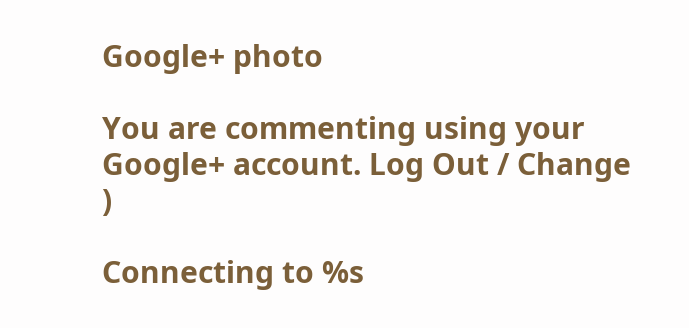Google+ photo

You are commenting using your Google+ account. Log Out / Change )

Connecting to %s